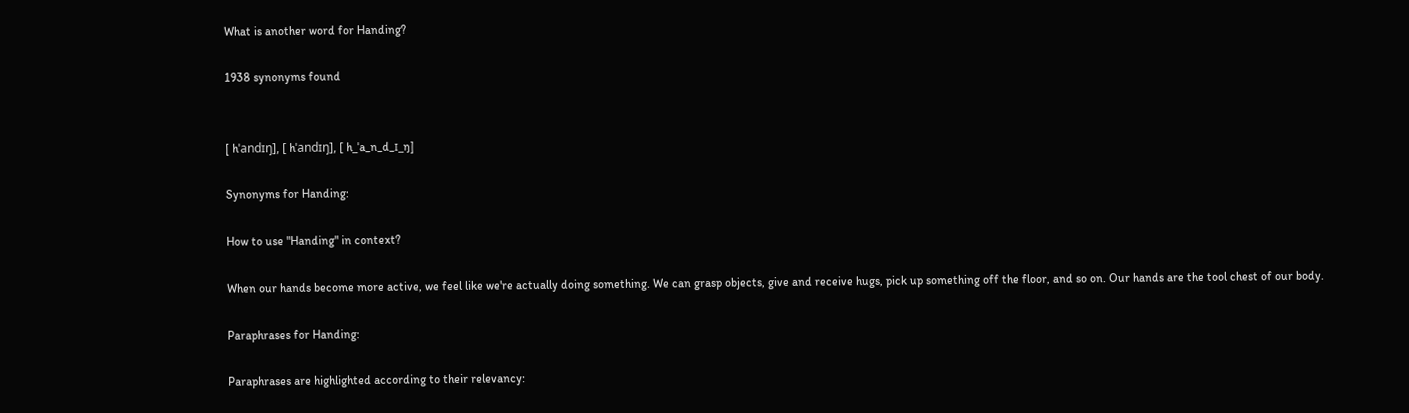What is another word for Handing?

1938 synonyms found


[ hˈandɪŋ], [ hˈandɪŋ], [ h_ˈa_n_d_ɪ_ŋ]

Synonyms for Handing:

How to use "Handing" in context?

When our hands become more active, we feel like we're actually doing something. We can grasp objects, give and receive hugs, pick up something off the floor, and so on. Our hands are the tool chest of our body.

Paraphrases for Handing:

Paraphrases are highlighted according to their relevancy: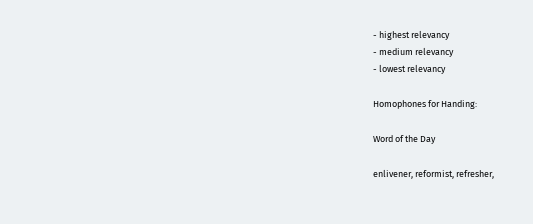- highest relevancy
- medium relevancy
- lowest relevancy

Homophones for Handing:

Word of the Day

enlivener, reformist, refresher,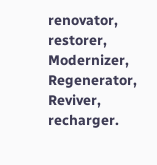renovator, restorer, Modernizer, Regenerator, Reviver, recharger.